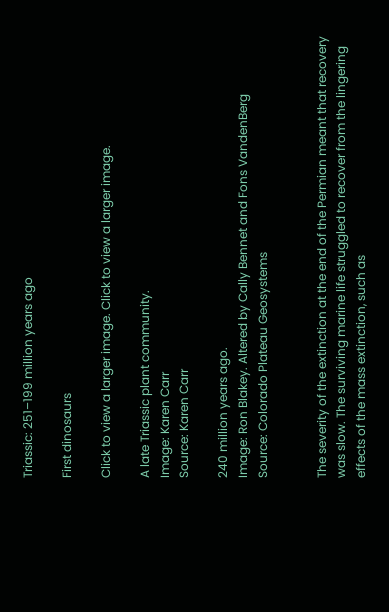Triassic: 251–199 million years ago

First dinosaurs

Click to view a larger image. Click to view a larger image.

A late Triassic plant community.
Image: Karen Carr
Source: Karen Carr

240 million years ago.
Image: Ron Blakey. Altered by Cally Bennet and Fons VandenBerg
Source: Colorado Plateau Geosystems


The severity of the extinction at the end of the Permian meant that recovery was slow. The surviving marine life struggled to recover from the lingering effects of the mass extinction, such as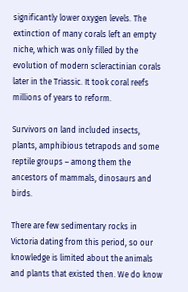significantly lower oxygen levels. The extinction of many corals left an empty niche, which was only filled by the evolution of modern scleractinian corals later in the Triassic. It took coral reefs millions of years to reform.

Survivors on land included insects, plants, amphibious tetrapods and some reptile groups – among them the ancestors of mammals, dinosaurs and birds.

There are few sedimentary rocks in Victoria dating from this period, so our knowledge is limited about the animals and plants that existed then. We do know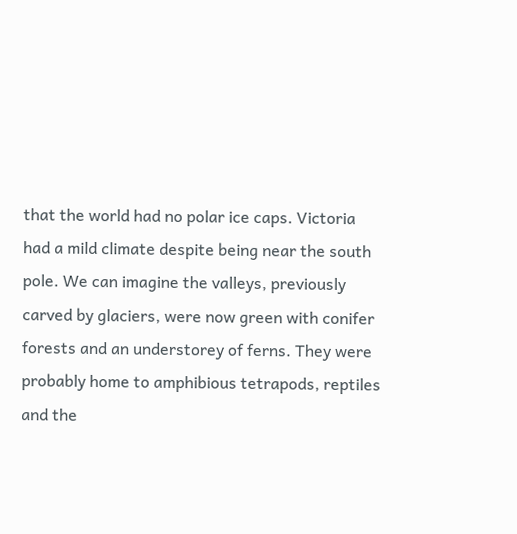that the world had no polar ice caps. Victoria had a mild climate despite being near the south pole. We can imagine the valleys, previously carved by glaciers, were now green with conifer forests and an understorey of ferns. They were probably home to amphibious tetrapods, reptiles and the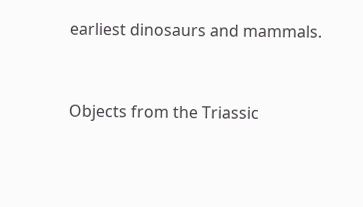earliest dinosaurs and mammals.


Objects from the Triassic